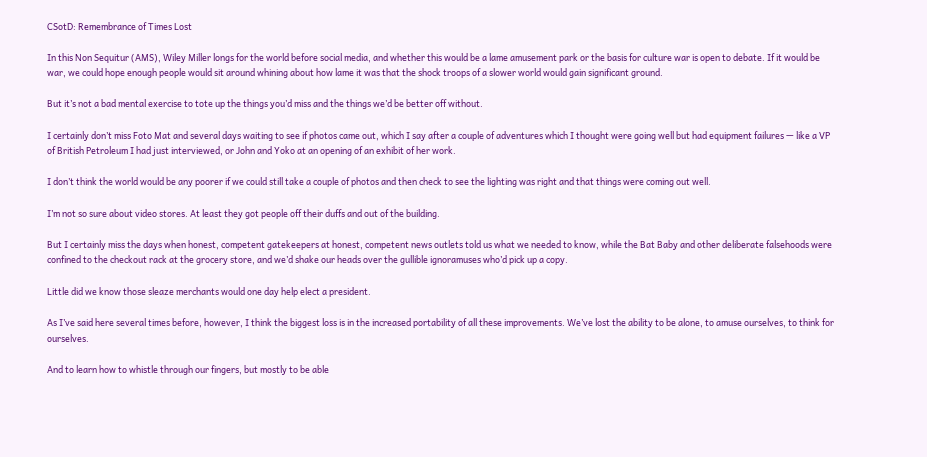CSotD: Remembrance of Times Lost

In this Non Sequitur (AMS), Wiley Miller longs for the world before social media, and whether this would be a lame amusement park or the basis for culture war is open to debate. If it would be war, we could hope enough people would sit around whining about how lame it was that the shock troops of a slower world would gain significant ground.

But it’s not a bad mental exercise to tote up the things you’d miss and the things we’d be better off without.

I certainly don’t miss Foto Mat and several days waiting to see if photos came out, which I say after a couple of adventures which I thought were going well but had equipment failures — like a VP of British Petroleum I had just interviewed, or John and Yoko at an opening of an exhibit of her work.

I don’t think the world would be any poorer if we could still take a couple of photos and then check to see the lighting was right and that things were coming out well.

I’m not so sure about video stores. At least they got people off their duffs and out of the building.

But I certainly miss the days when honest, competent gatekeepers at honest, competent news outlets told us what we needed to know, while the Bat Baby and other deliberate falsehoods were confined to the checkout rack at the grocery store, and we’d shake our heads over the gullible ignoramuses who’d pick up a copy.

Little did we know those sleaze merchants would one day help elect a president.

As I’ve said here several times before, however, I think the biggest loss is in the increased portability of all these improvements. We’ve lost the ability to be alone, to amuse ourselves, to think for ourselves.

And to learn how to whistle through our fingers, but mostly to be able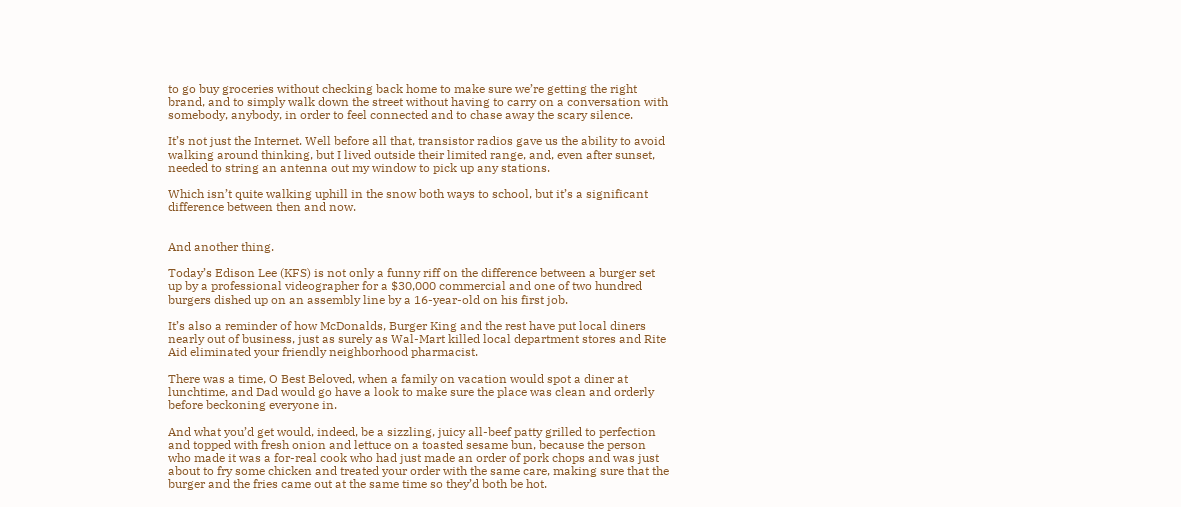to go buy groceries without checking back home to make sure we’re getting the right brand, and to simply walk down the street without having to carry on a conversation with somebody, anybody, in order to feel connected and to chase away the scary silence.

It’s not just the Internet. Well before all that, transistor radios gave us the ability to avoid walking around thinking, but I lived outside their limited range, and, even after sunset, needed to string an antenna out my window to pick up any stations.

Which isn’t quite walking uphill in the snow both ways to school, but it’s a significant difference between then and now.


And another thing.

Today’s Edison Lee (KFS) is not only a funny riff on the difference between a burger set up by a professional videographer for a $30,000 commercial and one of two hundred burgers dished up on an assembly line by a 16-year-old on his first job.

It’s also a reminder of how McDonalds, Burger King and the rest have put local diners nearly out of business, just as surely as Wal-Mart killed local department stores and Rite Aid eliminated your friendly neighborhood pharmacist.

There was a time, O Best Beloved, when a family on vacation would spot a diner at lunchtime, and Dad would go have a look to make sure the place was clean and orderly before beckoning everyone in.

And what you’d get would, indeed, be a sizzling, juicy all-beef patty grilled to perfection and topped with fresh onion and lettuce on a toasted sesame bun, because the person who made it was a for-real cook who had just made an order of pork chops and was just about to fry some chicken and treated your order with the same care, making sure that the burger and the fries came out at the same time so they’d both be hot.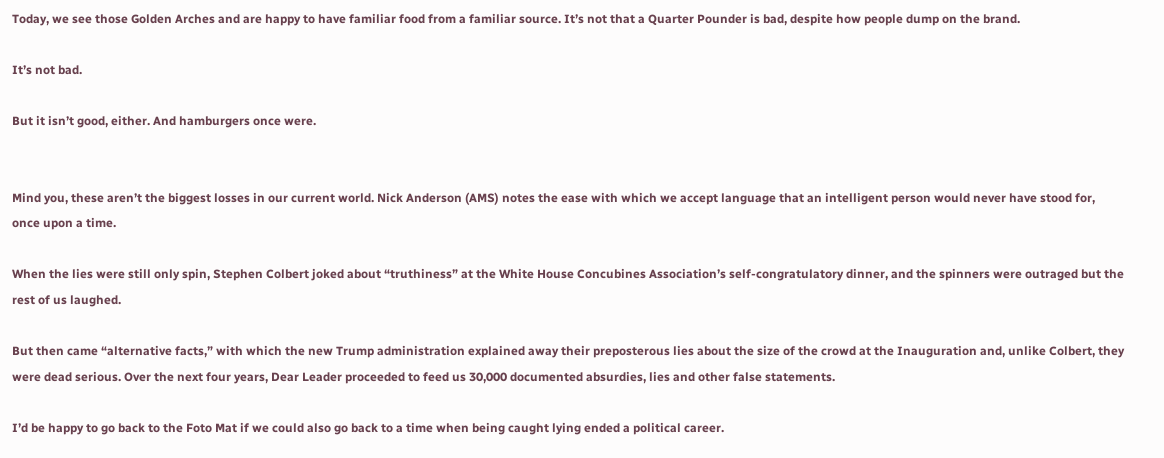Today, we see those Golden Arches and are happy to have familiar food from a familiar source. It’s not that a Quarter Pounder is bad, despite how people dump on the brand.

It’s not bad.

But it isn’t good, either. And hamburgers once were.


Mind you, these aren’t the biggest losses in our current world. Nick Anderson (AMS) notes the ease with which we accept language that an intelligent person would never have stood for, once upon a time.

When the lies were still only spin, Stephen Colbert joked about “truthiness” at the White House Concubines Association’s self-congratulatory dinner, and the spinners were outraged but the rest of us laughed.

But then came “alternative facts,” with which the new Trump administration explained away their preposterous lies about the size of the crowd at the Inauguration and, unlike Colbert, they were dead serious. Over the next four years, Dear Leader proceeded to feed us 30,000 documented absurdies, lies and other false statements.

I’d be happy to go back to the Foto Mat if we could also go back to a time when being caught lying ended a political career.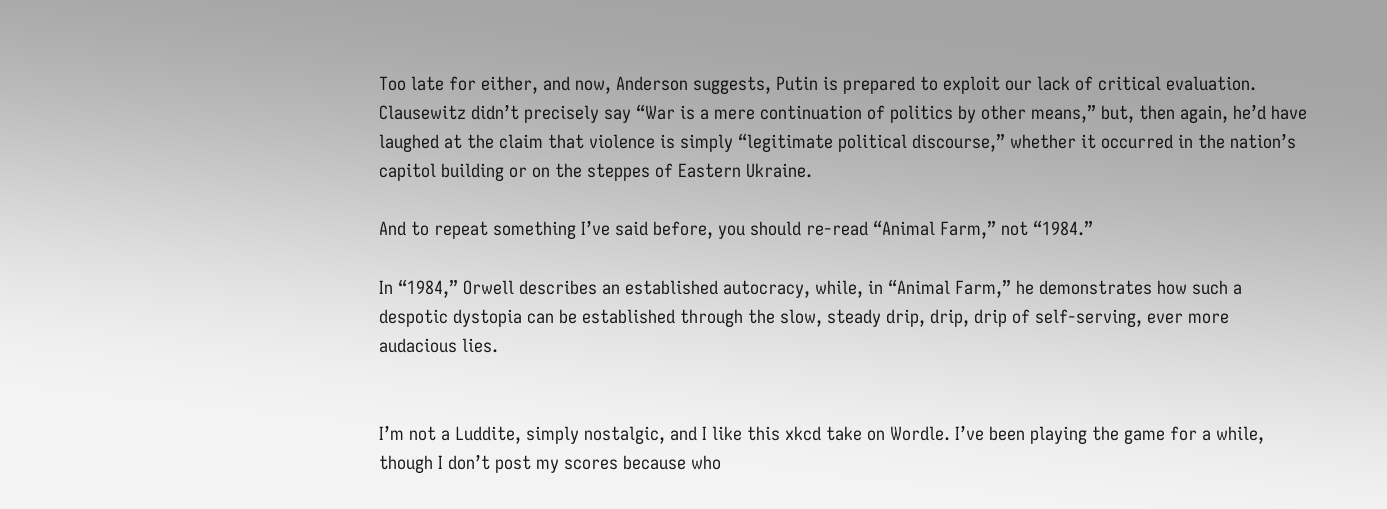Too late for either, and now, Anderson suggests, Putin is prepared to exploit our lack of critical evaluation. Clausewitz didn’t precisely say “War is a mere continuation of politics by other means,” but, then again, he’d have laughed at the claim that violence is simply “legitimate political discourse,” whether it occurred in the nation’s capitol building or on the steppes of Eastern Ukraine.

And to repeat something I’ve said before, you should re-read “Animal Farm,” not “1984.”

In “1984,” Orwell describes an established autocracy, while, in “Animal Farm,” he demonstrates how such a despotic dystopia can be established through the slow, steady drip, drip, drip of self-serving, ever more audacious lies.


I’m not a Luddite, simply nostalgic, and I like this xkcd take on Wordle. I’ve been playing the game for a while, though I don’t post my scores because who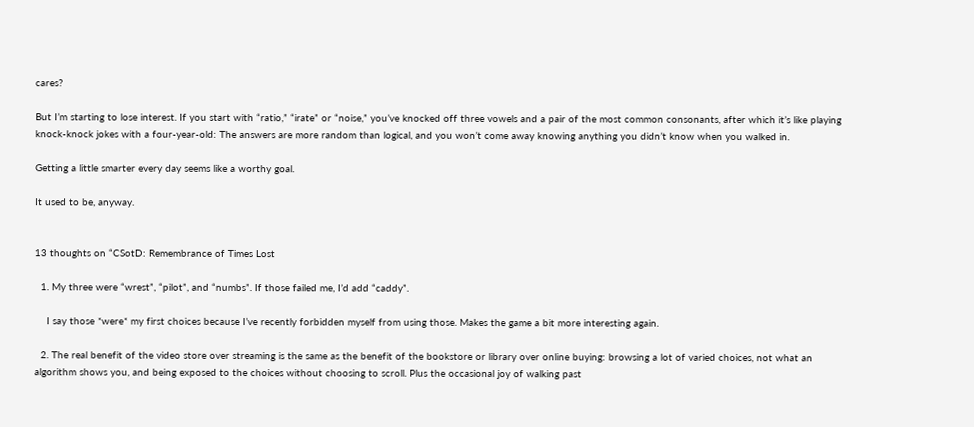cares?

But I’m starting to lose interest. If you start with “ratio,” “irate” or “noise,” you’ve knocked off three vowels and a pair of the most common consonants, after which it’s like playing knock-knock jokes with a four-year-old: The answers are more random than logical, and you won’t come away knowing anything you didn’t know when you walked in.

Getting a little smarter every day seems like a worthy goal.

It used to be, anyway.


13 thoughts on “CSotD: Remembrance of Times Lost

  1. My three were “wrest”, “pilot”, and “numbs”. If those failed me, I’d add “caddy”.

    I say those *were* my first choices because I’ve recently forbidden myself from using those. Makes the game a bit more interesting again.

  2. The real benefit of the video store over streaming is the same as the benefit of the bookstore or library over online buying: browsing a lot of varied choices, not what an algorithm shows you, and being exposed to the choices without choosing to scroll. Plus the occasional joy of walking past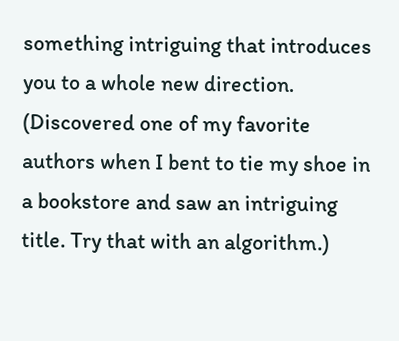something intriguing that introduces you to a whole new direction. (Discovered one of my favorite authors when I bent to tie my shoe in a bookstore and saw an intriguing title. Try that with an algorithm.)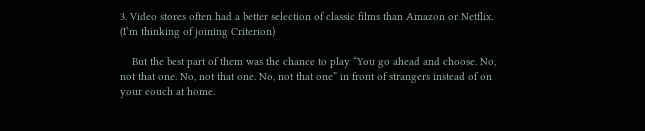3. Video stores often had a better selection of classic films than Amazon or Netflix. (I’m thinking of joining Criterion)

    But the best part of them was the chance to play “You go ahead and choose. No, not that one. No, not that one. No, not that one” in front of strangers instead of on your couch at home.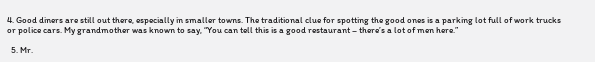4. Good diners are still out there, especially in smaller towns. The traditional clue for spotting the good ones is a parking lot full of work trucks or police cars. My grandmother was known to say, “You can tell this is a good restaurant – there’s a lot of men here.”

  5. Mr.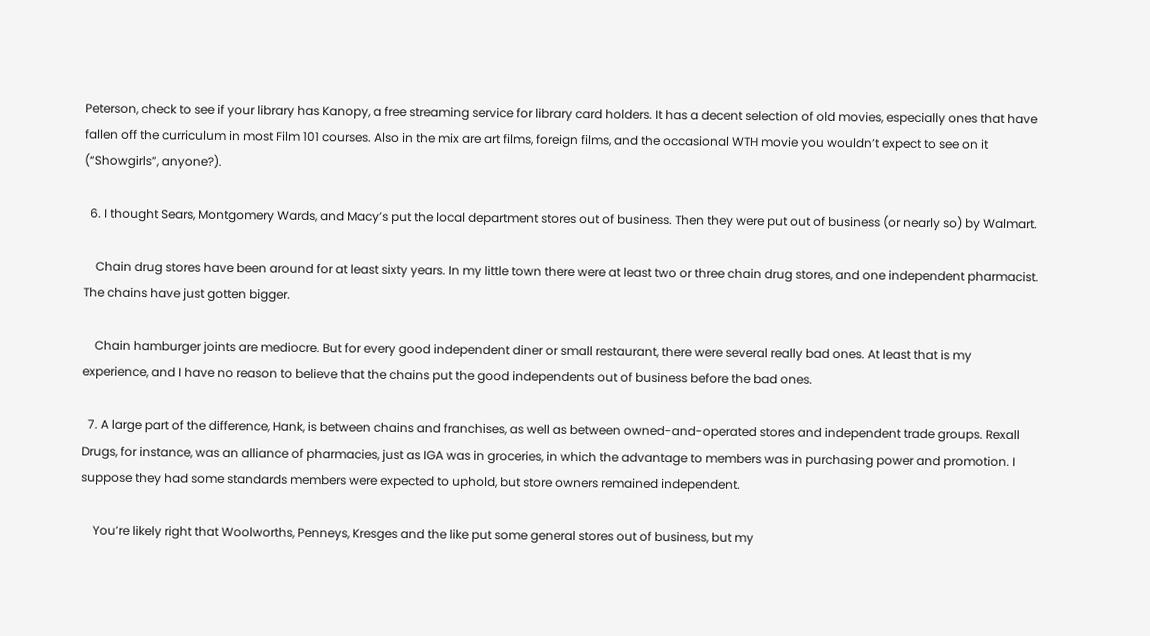Peterson, check to see if your library has Kanopy, a free streaming service for library card holders. It has a decent selection of old movies, especially ones that have fallen off the curriculum in most Film 101 courses. Also in the mix are art films, foreign films, and the occasional WTH movie you wouldn’t expect to see on it (“Showgirls”, anyone?).

  6. I thought Sears, Montgomery Wards, and Macy’s put the local department stores out of business. Then they were put out of business (or nearly so) by Walmart.

    Chain drug stores have been around for at least sixty years. In my little town there were at least two or three chain drug stores, and one independent pharmacist. The chains have just gotten bigger.

    Chain hamburger joints are mediocre. But for every good independent diner or small restaurant, there were several really bad ones. At least that is my experience, and I have no reason to believe that the chains put the good independents out of business before the bad ones.

  7. A large part of the difference, Hank, is between chains and franchises, as well as between owned-and-operated stores and independent trade groups. Rexall Drugs, for instance, was an alliance of pharmacies, just as IGA was in groceries, in which the advantage to members was in purchasing power and promotion. I suppose they had some standards members were expected to uphold, but store owners remained independent.

    You’re likely right that Woolworths, Penneys, Kresges and the like put some general stores out of business, but my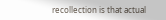recollection is that actual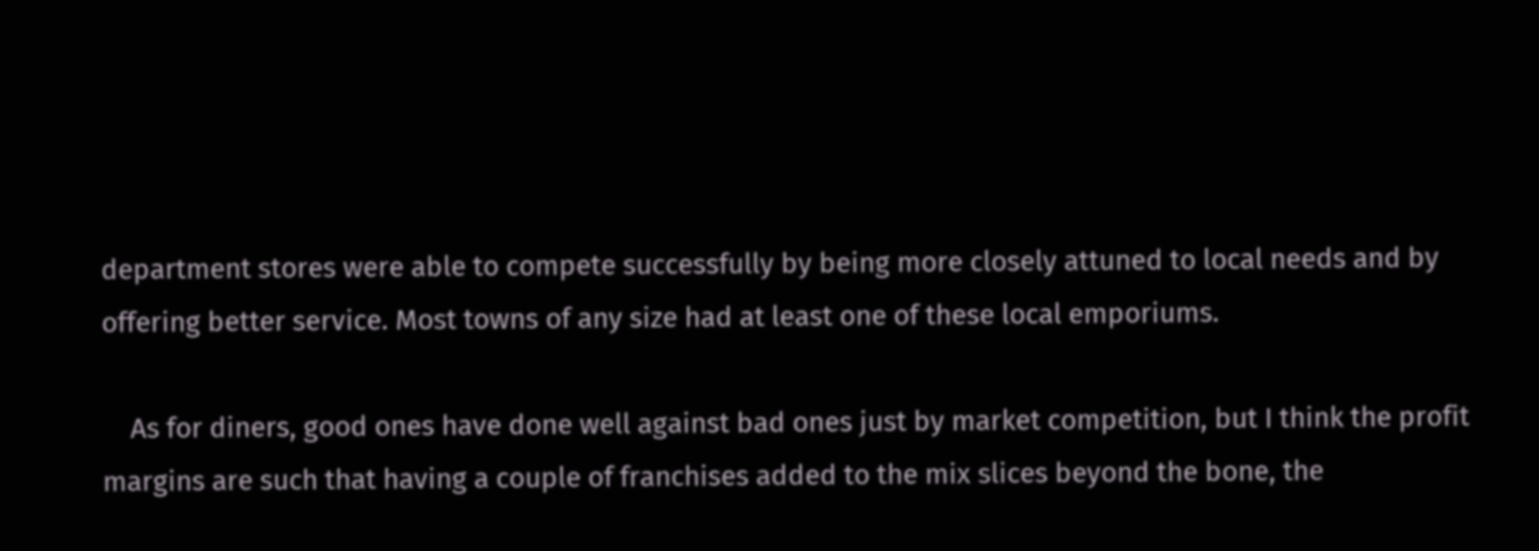department stores were able to compete successfully by being more closely attuned to local needs and by offering better service. Most towns of any size had at least one of these local emporiums.

    As for diners, good ones have done well against bad ones just by market competition, but I think the profit margins are such that having a couple of franchises added to the mix slices beyond the bone, the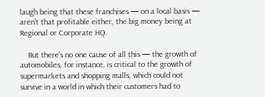laugh being that these franchises — on a local basis — aren’t that profitable either, the big money being at Regional or Corporate HQ.

    But there’s no one cause of all this — the growth of automobiles, for instance, is critical to the growth of supermarkets and shopping malls, which could not survive in a world in which their customers had to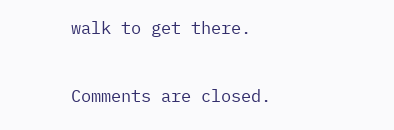walk to get there.

Comments are closed.